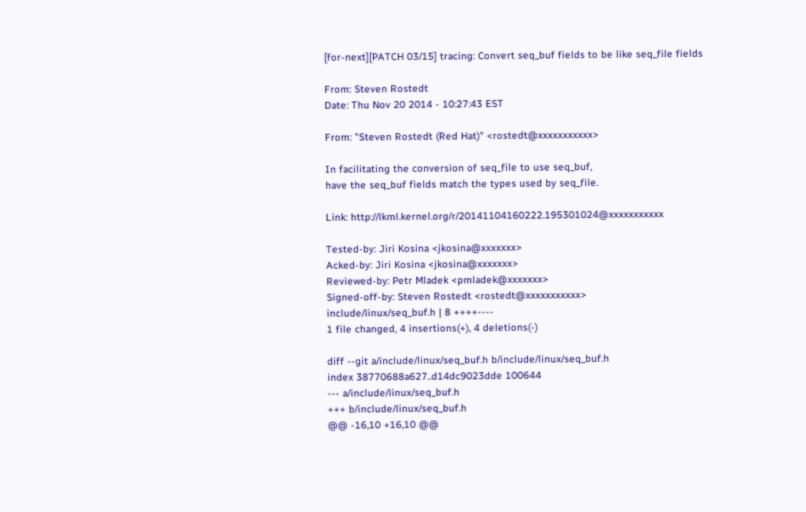[for-next][PATCH 03/15] tracing: Convert seq_buf fields to be like seq_file fields

From: Steven Rostedt
Date: Thu Nov 20 2014 - 10:27:43 EST

From: "Steven Rostedt (Red Hat)" <rostedt@xxxxxxxxxxx>

In facilitating the conversion of seq_file to use seq_buf,
have the seq_buf fields match the types used by seq_file.

Link: http://lkml.kernel.org/r/20141104160222.195301024@xxxxxxxxxxx

Tested-by: Jiri Kosina <jkosina@xxxxxxx>
Acked-by: Jiri Kosina <jkosina@xxxxxxx>
Reviewed-by: Petr Mladek <pmladek@xxxxxxx>
Signed-off-by: Steven Rostedt <rostedt@xxxxxxxxxxx>
include/linux/seq_buf.h | 8 ++++----
1 file changed, 4 insertions(+), 4 deletions(-)

diff --git a/include/linux/seq_buf.h b/include/linux/seq_buf.h
index 38770688a627..d14dc9023dde 100644
--- a/include/linux/seq_buf.h
+++ b/include/linux/seq_buf.h
@@ -16,10 +16,10 @@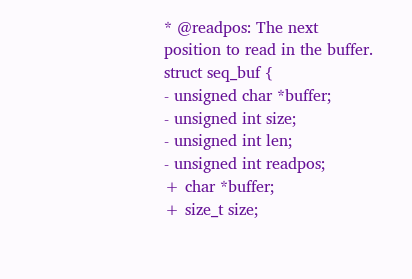* @readpos: The next position to read in the buffer.
struct seq_buf {
- unsigned char *buffer;
- unsigned int size;
- unsigned int len;
- unsigned int readpos;
+ char *buffer;
+ size_t size;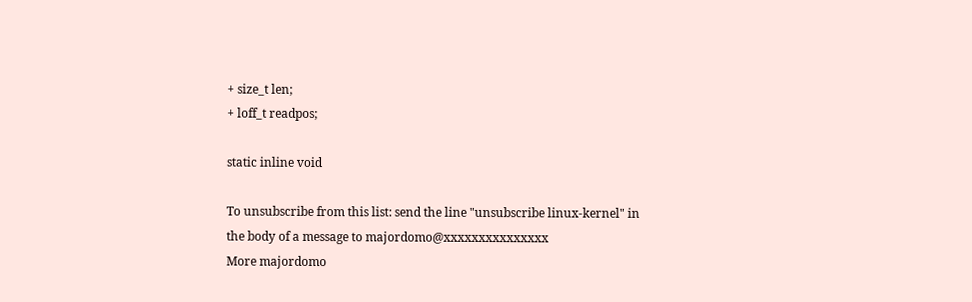+ size_t len;
+ loff_t readpos;

static inline void

To unsubscribe from this list: send the line "unsubscribe linux-kernel" in
the body of a message to majordomo@xxxxxxxxxxxxxxx
More majordomo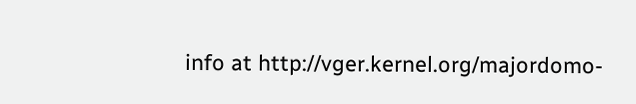info at http://vger.kernel.org/majordomo-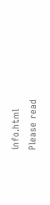info.html
Please read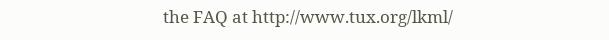the FAQ at http://www.tux.org/lkml/